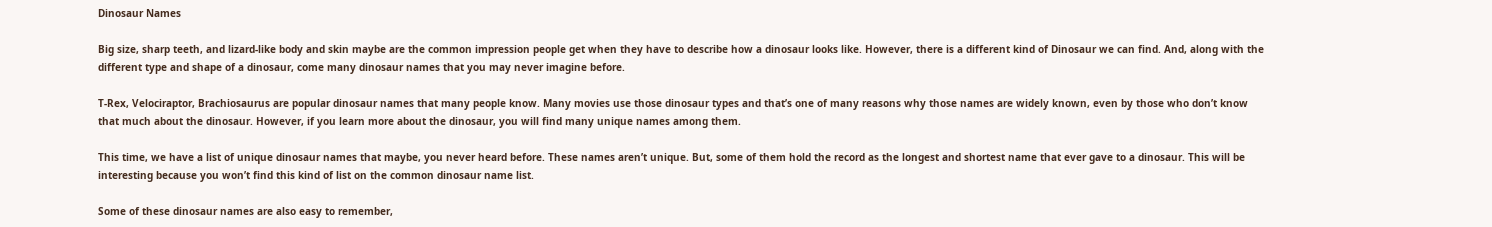Dinosaur Names

Big size, sharp teeth, and lizard-like body and skin maybe are the common impression people get when they have to describe how a dinosaur looks like. However, there is a different kind of Dinosaur we can find. And, along with the different type and shape of a dinosaur, come many dinosaur names that you may never imagine before.

T-Rex, Velociraptor, Brachiosaurus are popular dinosaur names that many people know. Many movies use those dinosaur types and that’s one of many reasons why those names are widely known, even by those who don’t know that much about the dinosaur. However, if you learn more about the dinosaur, you will find many unique names among them.

This time, we have a list of unique dinosaur names that maybe, you never heard before. These names aren’t unique. But, some of them hold the record as the longest and shortest name that ever gave to a dinosaur. This will be interesting because you won’t find this kind of list on the common dinosaur name list.

Some of these dinosaur names are also easy to remember,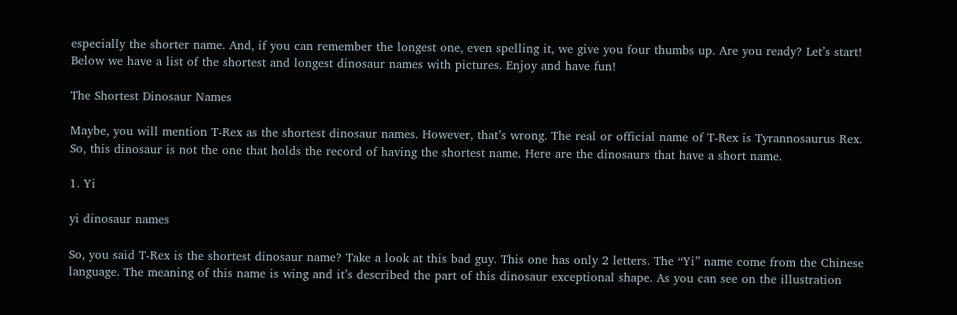especially the shorter name. And, if you can remember the longest one, even spelling it, we give you four thumbs up. Are you ready? Let’s start! Below we have a list of the shortest and longest dinosaur names with pictures. Enjoy and have fun!

The Shortest Dinosaur Names

Maybe, you will mention T-Rex as the shortest dinosaur names. However, that’s wrong. The real or official name of T-Rex is Tyrannosaurus Rex. So, this dinosaur is not the one that holds the record of having the shortest name. Here are the dinosaurs that have a short name.

1. Yi

yi dinosaur names

So, you said T-Rex is the shortest dinosaur name? Take a look at this bad guy. This one has only 2 letters. The “Yi” name come from the Chinese language. The meaning of this name is wing and it’s described the part of this dinosaur exceptional shape. As you can see on the illustration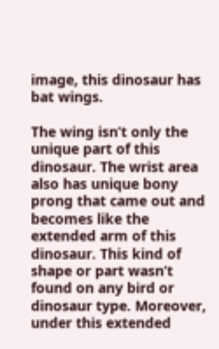image, this dinosaur has bat wings.

The wing isn’t only the unique part of this dinosaur. The wrist area also has unique bony prong that came out and becomes like the extended arm of this dinosaur. This kind of shape or part wasn’t found on any bird or dinosaur type. Moreover, under this extended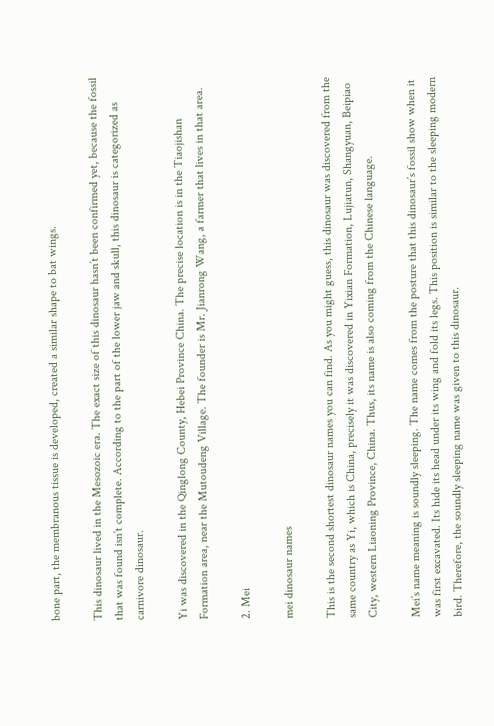bone part, the membranous tissue is developed, created a similar shape to bat wings.

This dinosaur lived in the Mesozoic era. The exact size of this dinosaur hasn’t been confirmed yet, because the fossil that was found isn’t complete. According to the part of the lower jaw and skull, this dinosaur is categorized as carnivore dinosaur.

Yi was discovered in the Qinglong County, Hebei Province China. The precise location is in the Tiaojishan Formation area, near the Mutoudeng Village. The founder is Mr. Jianrong Wang, a farmer that lives in that area.

2. Mei

mei dinosaur names

This is the second shortest dinosaur names you can find. As you might guess, this dinosaur was discovered from the same country as Yi, which is China, precisely it was discovered in Yixian Formation, Lujiatun, Shangyuan, Beipiao City, western Liaoning Province, China. Thus, its name is also coming from the Chinese language.

Mei’s name meaning is soundly sleeping. The name comes from the posture that this dinosaur’s fossil show when it was first excavated. Its hide its head under its wing and fold its legs. This position is similar to the sleeping modern bird. Therefore, the soundly sleeping name was given to this dinosaur.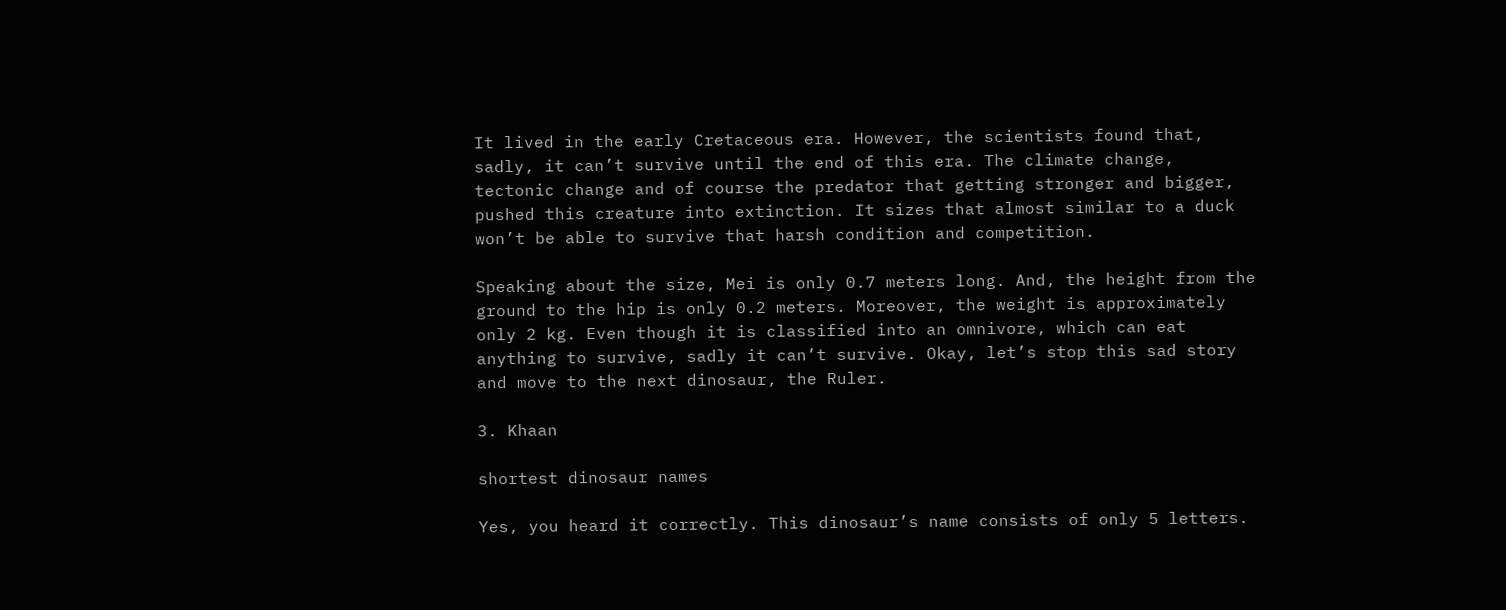It lived in the early Cretaceous era. However, the scientists found that, sadly, it can’t survive until the end of this era. The climate change, tectonic change and of course the predator that getting stronger and bigger, pushed this creature into extinction. It sizes that almost similar to a duck won’t be able to survive that harsh condition and competition.

Speaking about the size, Mei is only 0.7 meters long. And, the height from the ground to the hip is only 0.2 meters. Moreover, the weight is approximately only 2 kg. Even though it is classified into an omnivore, which can eat anything to survive, sadly it can’t survive. Okay, let’s stop this sad story and move to the next dinosaur, the Ruler.

3. Khaan

shortest dinosaur names

Yes, you heard it correctly. This dinosaur’s name consists of only 5 letters.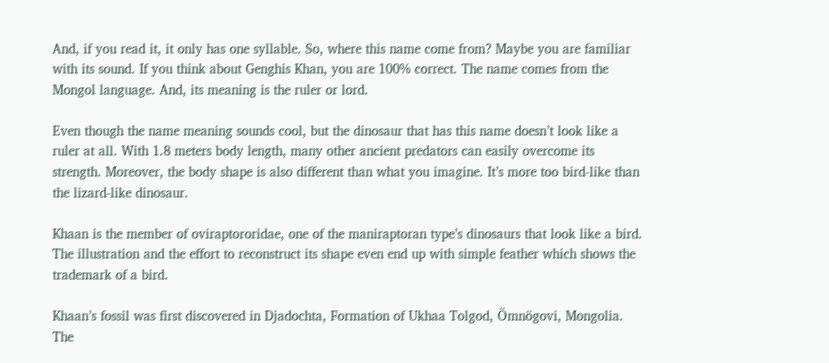And, if you read it, it only has one syllable. So, where this name come from? Maybe you are familiar with its sound. If you think about Genghis Khan, you are 100% correct. The name comes from the Mongol language. And, its meaning is the ruler or lord.

Even though the name meaning sounds cool, but the dinosaur that has this name doesn’t look like a ruler at all. With 1.8 meters body length, many other ancient predators can easily overcome its strength. Moreover, the body shape is also different than what you imagine. It’s more too bird-like than the lizard-like dinosaur.

Khaan is the member of oviraptororidae, one of the maniraptoran type’s dinosaurs that look like a bird. The illustration and the effort to reconstruct its shape even end up with simple feather which shows the trademark of a bird.

Khaan’s fossil was first discovered in Djadochta, Formation of Ukhaa Tolgod, Ömnögovi, Mongolia. The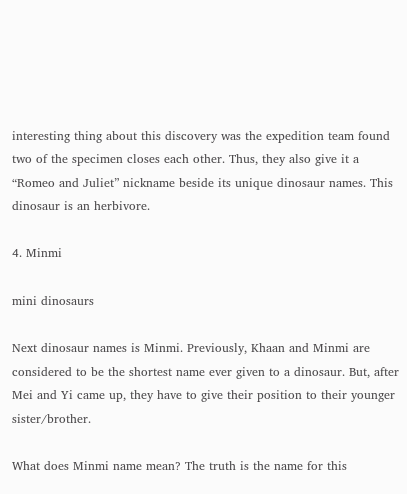interesting thing about this discovery was the expedition team found two of the specimen closes each other. Thus, they also give it a “Romeo and Juliet” nickname beside its unique dinosaur names. This dinosaur is an herbivore.

4. Minmi

mini dinosaurs

Next dinosaur names is Minmi. Previously, Khaan and Minmi are considered to be the shortest name ever given to a dinosaur. But, after Mei and Yi came up, they have to give their position to their younger sister/brother.

What does Minmi name mean? The truth is the name for this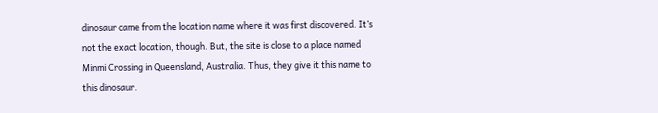dinosaur came from the location name where it was first discovered. It’s not the exact location, though. But, the site is close to a place named Minmi Crossing in Queensland, Australia. Thus, they give it this name to this dinosaur.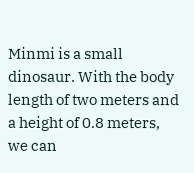Minmi is a small dinosaur. With the body length of two meters and a height of 0.8 meters, we can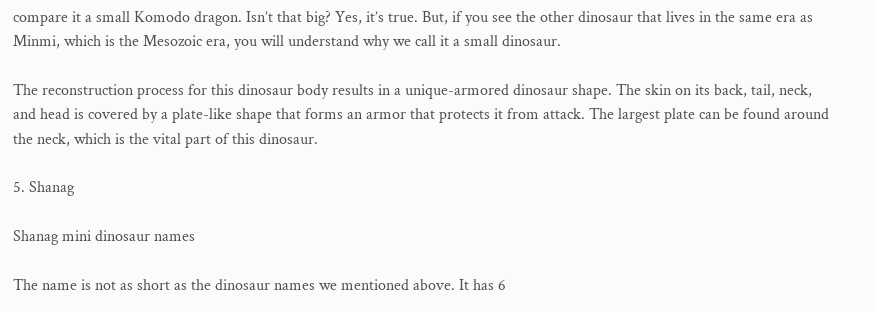compare it a small Komodo dragon. Isn’t that big? Yes, it’s true. But, if you see the other dinosaur that lives in the same era as Minmi, which is the Mesozoic era, you will understand why we call it a small dinosaur.

The reconstruction process for this dinosaur body results in a unique-armored dinosaur shape. The skin on its back, tail, neck, and head is covered by a plate-like shape that forms an armor that protects it from attack. The largest plate can be found around the neck, which is the vital part of this dinosaur.

5. Shanag

Shanag mini dinosaur names

The name is not as short as the dinosaur names we mentioned above. It has 6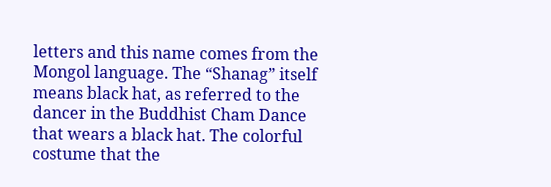letters and this name comes from the Mongol language. The “Shanag” itself means black hat, as referred to the dancer in the Buddhist Cham Dance that wears a black hat. The colorful costume that the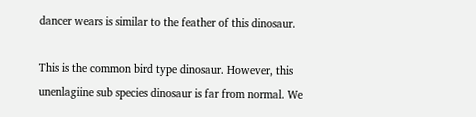dancer wears is similar to the feather of this dinosaur.

This is the common bird type dinosaur. However, this unenlagiine sub species dinosaur is far from normal. We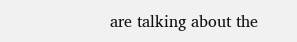are talking about the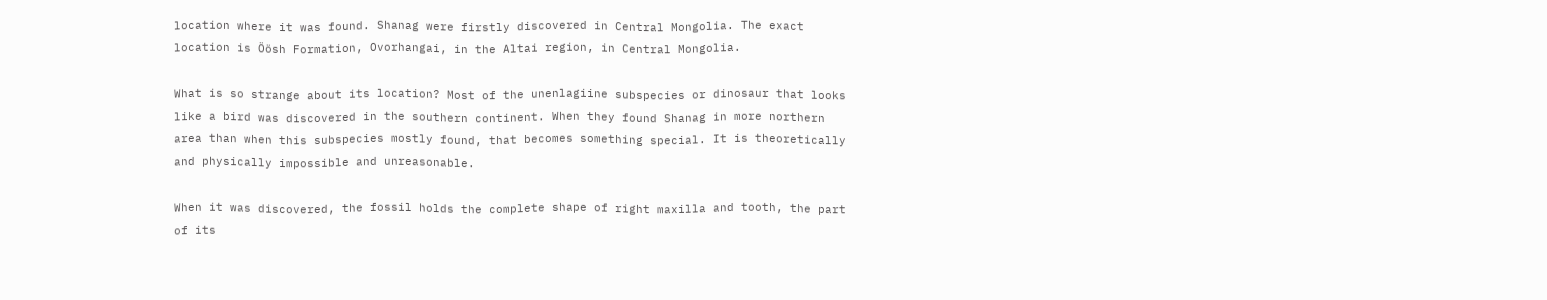location where it was found. Shanag were firstly discovered in Central Mongolia. The exact location is Öösh Formation, Ovorhangai, in the Altai region, in Central Mongolia.

What is so strange about its location? Most of the unenlagiine subspecies or dinosaur that looks like a bird was discovered in the southern continent. When they found Shanag in more northern area than when this subspecies mostly found, that becomes something special. It is theoretically and physically impossible and unreasonable.

When it was discovered, the fossil holds the complete shape of right maxilla and tooth, the part of its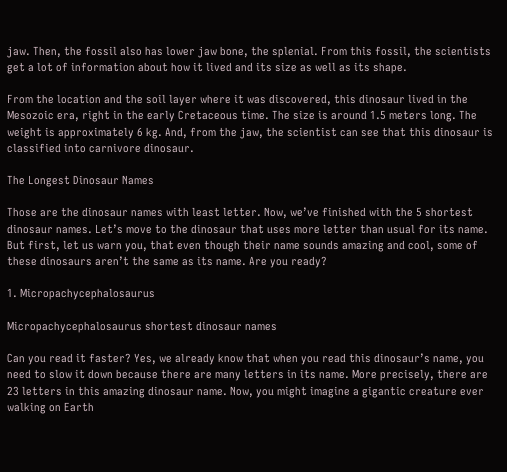jaw. Then, the fossil also has lower jaw bone, the splenial. From this fossil, the scientists get a lot of information about how it lived and its size as well as its shape.

From the location and the soil layer where it was discovered, this dinosaur lived in the Mesozoic era, right in the early Cretaceous time. The size is around 1.5 meters long. The weight is approximately 6 kg. And, from the jaw, the scientist can see that this dinosaur is classified into carnivore dinosaur.

The Longest Dinosaur Names

Those are the dinosaur names with least letter. Now, we’ve finished with the 5 shortest dinosaur names. Let’s move to the dinosaur that uses more letter than usual for its name. But first, let us warn you, that even though their name sounds amazing and cool, some of these dinosaurs aren’t the same as its name. Are you ready?

1. Micropachycephalosaurus

Micropachycephalosaurus shortest dinosaur names

Can you read it faster? Yes, we already know that when you read this dinosaur’s name, you need to slow it down because there are many letters in its name. More precisely, there are 23 letters in this amazing dinosaur name. Now, you might imagine a gigantic creature ever walking on Earth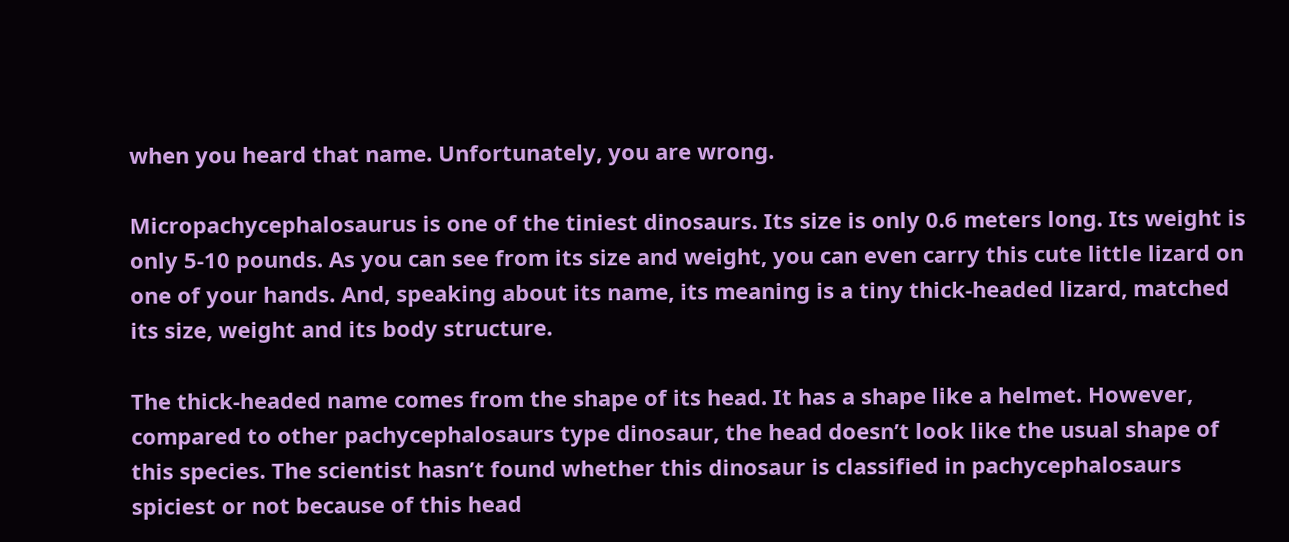when you heard that name. Unfortunately, you are wrong.

Micropachycephalosaurus is one of the tiniest dinosaurs. Its size is only 0.6 meters long. Its weight is only 5-10 pounds. As you can see from its size and weight, you can even carry this cute little lizard on one of your hands. And, speaking about its name, its meaning is a tiny thick-headed lizard, matched its size, weight and its body structure.

The thick-headed name comes from the shape of its head. It has a shape like a helmet. However, compared to other pachycephalosaurs type dinosaur, the head doesn’t look like the usual shape of this species. The scientist hasn’t found whether this dinosaur is classified in pachycephalosaurs spiciest or not because of this head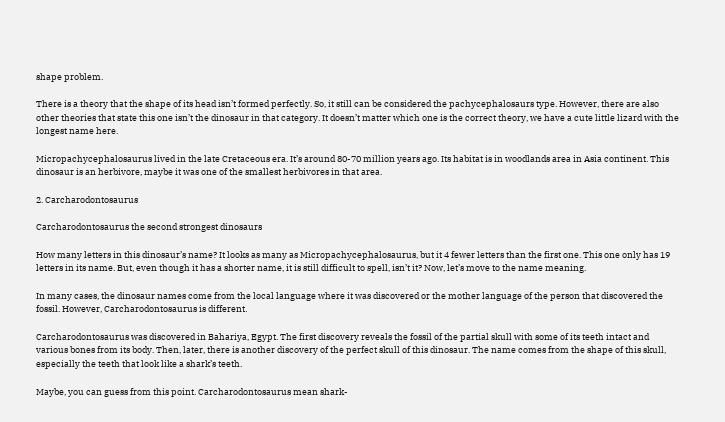shape problem.

There is a theory that the shape of its head isn’t formed perfectly. So, it still can be considered the pachycephalosaurs type. However, there are also other theories that state this one isn’t the dinosaur in that category. It doesn’t matter which one is the correct theory, we have a cute little lizard with the longest name here.

Micropachycephalosaurus lived in the late Cretaceous era. It’s around 80-70 million years ago. Its habitat is in woodlands area in Asia continent. This dinosaur is an herbivore, maybe it was one of the smallest herbivores in that area.

2. Carcharodontosaurus

Carcharodontosaurus the second strongest dinosaurs

How many letters in this dinosaur’s name? It looks as many as Micropachycephalosaurus, but it 4 fewer letters than the first one. This one only has 19 letters in its name. But, even though it has a shorter name, it is still difficult to spell, isn’t it? Now, let’s move to the name meaning.

In many cases, the dinosaur names come from the local language where it was discovered or the mother language of the person that discovered the fossil. However, Carcharodontosaurus is different.

Carcharodontosaurus was discovered in Bahariya, Egypt. The first discovery reveals the fossil of the partial skull with some of its teeth intact and various bones from its body. Then, later, there is another discovery of the perfect skull of this dinosaur. The name comes from the shape of this skull, especially the teeth that look like a shark’s teeth.

Maybe, you can guess from this point. Carcharodontosaurus mean shark-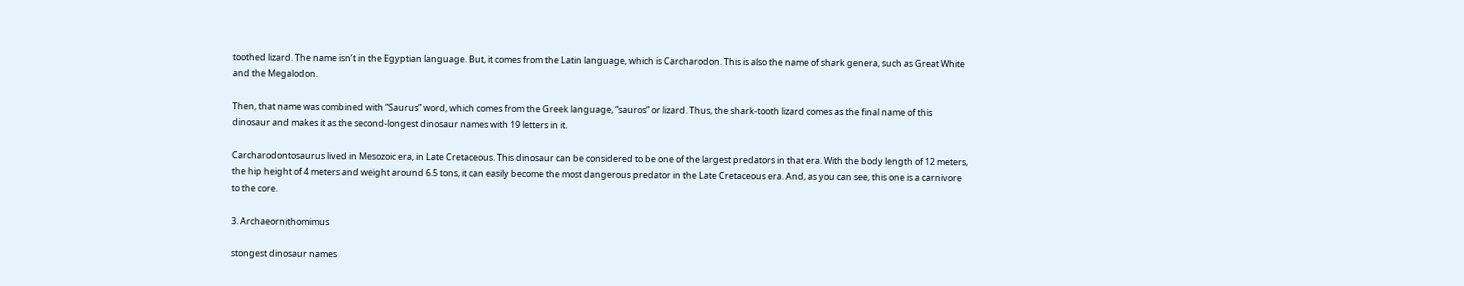toothed lizard. The name isn’t in the Egyptian language. But, it comes from the Latin language, which is Carcharodon. This is also the name of shark genera, such as Great White and the Megalodon.

Then, that name was combined with “Saurus” word, which comes from the Greek language, “sauros” or lizard. Thus, the shark-tooth lizard comes as the final name of this dinosaur and makes it as the second-longest dinosaur names with 19 letters in it.

Carcharodontosaurus lived in Mesozoic era, in Late Cretaceous. This dinosaur can be considered to be one of the largest predators in that era. With the body length of 12 meters, the hip height of 4 meters and weight around 6.5 tons, it can easily become the most dangerous predator in the Late Cretaceous era. And, as you can see, this one is a carnivore to the core.

3. Archaeornithomimus

stongest dinosaur names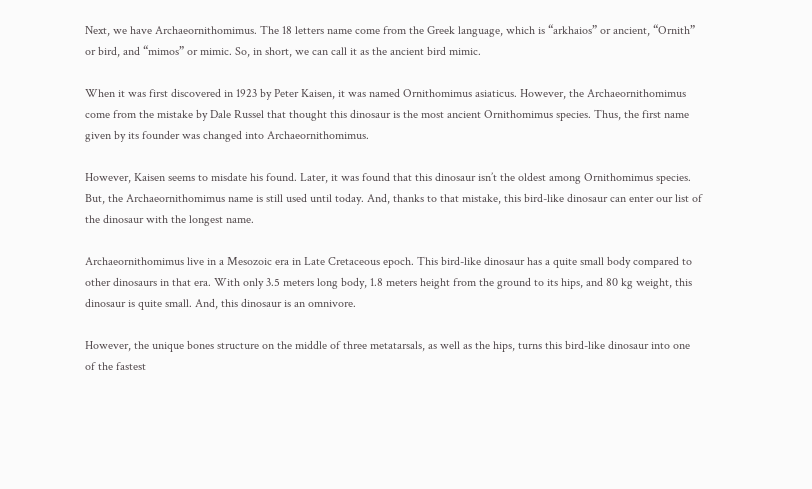Next, we have Archaeornithomimus. The 18 letters name come from the Greek language, which is “arkhaios” or ancient, “Ornith” or bird, and “mimos” or mimic. So, in short, we can call it as the ancient bird mimic.

When it was first discovered in 1923 by Peter Kaisen, it was named Ornithomimus asiaticus. However, the Archaeornithomimus come from the mistake by Dale Russel that thought this dinosaur is the most ancient Ornithomimus species. Thus, the first name given by its founder was changed into Archaeornithomimus.

However, Kaisen seems to misdate his found. Later, it was found that this dinosaur isn’t the oldest among Ornithomimus species. But, the Archaeornithomimus name is still used until today. And, thanks to that mistake, this bird-like dinosaur can enter our list of the dinosaur with the longest name.

Archaeornithomimus live in a Mesozoic era in Late Cretaceous epoch. This bird-like dinosaur has a quite small body compared to other dinosaurs in that era. With only 3.5 meters long body, 1.8 meters height from the ground to its hips, and 80 kg weight, this dinosaur is quite small. And, this dinosaur is an omnivore.

However, the unique bones structure on the middle of three metatarsals, as well as the hips, turns this bird-like dinosaur into one of the fastest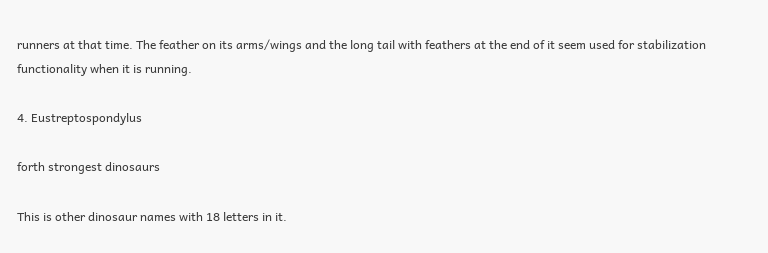runners at that time. The feather on its arms/wings and the long tail with feathers at the end of it seem used for stabilization functionality when it is running.

4. Eustreptospondylus

forth strongest dinosaurs

This is other dinosaur names with 18 letters in it.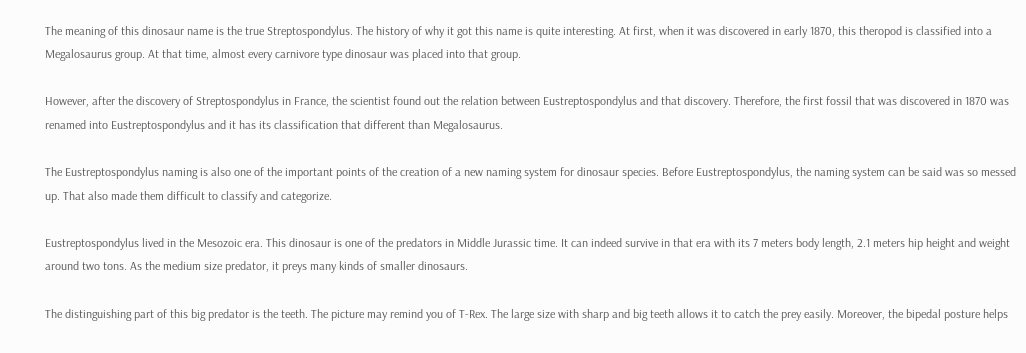The meaning of this dinosaur name is the true Streptospondylus. The history of why it got this name is quite interesting. At first, when it was discovered in early 1870, this theropod is classified into a Megalosaurus group. At that time, almost every carnivore type dinosaur was placed into that group.

However, after the discovery of Streptospondylus in France, the scientist found out the relation between Eustreptospondylus and that discovery. Therefore, the first fossil that was discovered in 1870 was renamed into Eustreptospondylus and it has its classification that different than Megalosaurus.

The Eustreptospondylus naming is also one of the important points of the creation of a new naming system for dinosaur species. Before Eustreptospondylus, the naming system can be said was so messed up. That also made them difficult to classify and categorize.

Eustreptospondylus lived in the Mesozoic era. This dinosaur is one of the predators in Middle Jurassic time. It can indeed survive in that era with its 7 meters body length, 2.1 meters hip height and weight around two tons. As the medium size predator, it preys many kinds of smaller dinosaurs.

The distinguishing part of this big predator is the teeth. The picture may remind you of T-Rex. The large size with sharp and big teeth allows it to catch the prey easily. Moreover, the bipedal posture helps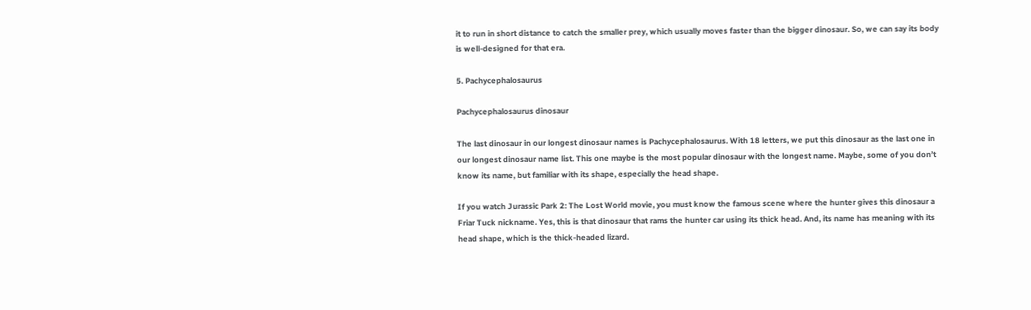it to run in short distance to catch the smaller prey, which usually moves faster than the bigger dinosaur. So, we can say its body is well-designed for that era.

5. Pachycephalosaurus

Pachycephalosaurus dinosaur

The last dinosaur in our longest dinosaur names is Pachycephalosaurus. With 18 letters, we put this dinosaur as the last one in our longest dinosaur name list. This one maybe is the most popular dinosaur with the longest name. Maybe, some of you don’t know its name, but familiar with its shape, especially the head shape.

If you watch Jurassic Park 2: The Lost World movie, you must know the famous scene where the hunter gives this dinosaur a Friar Tuck nickname. Yes, this is that dinosaur that rams the hunter car using its thick head. And, its name has meaning with its head shape, which is the thick-headed lizard.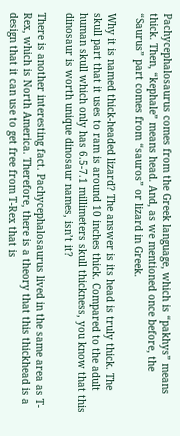Pachycephalosaurus comes from the Greek language, which is “pakhys” means thick. Then, “kephale” means head. And, as we mentioned once before, the “Saurus” part comes from “sauros” or lizard in Greek.

Why it is named thick-headed lizard? The answer is its head is truly thick. The skull part that it uses to ram is around 10 inches thick. Compared to the adult human skull which only has 6.5-7.1 millimeters skull thickness, you know that this dinosaur is worth unique dinosaur names, isn’t it?

There is another interesting fact. Pachycephalosaurus lived in the same area as T-Rex, which is North America. Therefore, there is a theory that this thickhead is a design that it can use to get free from T-Rex that is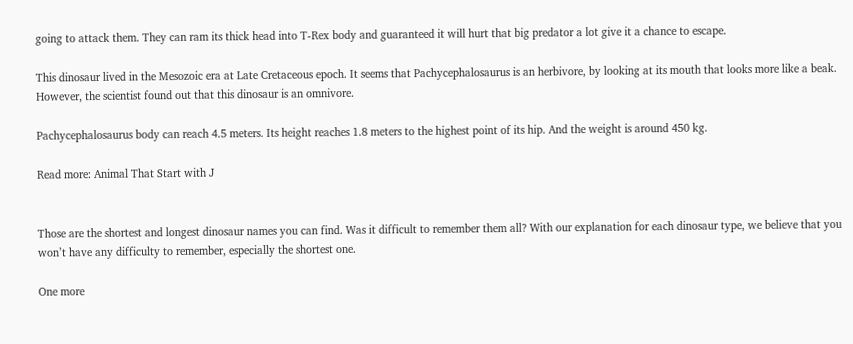going to attack them. They can ram its thick head into T-Rex body and guaranteed it will hurt that big predator a lot give it a chance to escape.

This dinosaur lived in the Mesozoic era at Late Cretaceous epoch. It seems that Pachycephalosaurus is an herbivore, by looking at its mouth that looks more like a beak. However, the scientist found out that this dinosaur is an omnivore.

Pachycephalosaurus body can reach 4.5 meters. Its height reaches 1.8 meters to the highest point of its hip. And the weight is around 450 kg.

Read more: Animal That Start with J


Those are the shortest and longest dinosaur names you can find. Was it difficult to remember them all? With our explanation for each dinosaur type, we believe that you won’t have any difficulty to remember, especially the shortest one.

One more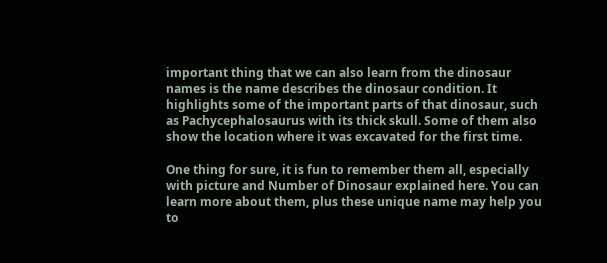important thing that we can also learn from the dinosaur names is the name describes the dinosaur condition. It highlights some of the important parts of that dinosaur, such as Pachycephalosaurus with its thick skull. Some of them also show the location where it was excavated for the first time.

One thing for sure, it is fun to remember them all, especially with picture and Number of Dinosaur explained here. You can learn more about them, plus these unique name may help you to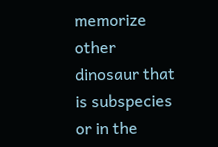memorize other dinosaur that is subspecies or in the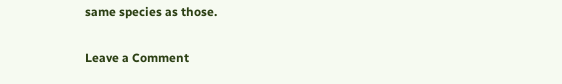same species as those.

Leave a Comment